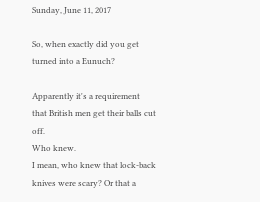Sunday, June 11, 2017

So, when exactly did you get turned into a Eunuch?

Apparently it's a requirement that British men get their balls cut off.
Who knew.
I mean, who knew that lock-back knives were scary? Or that a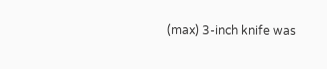(max) 3-inch knife was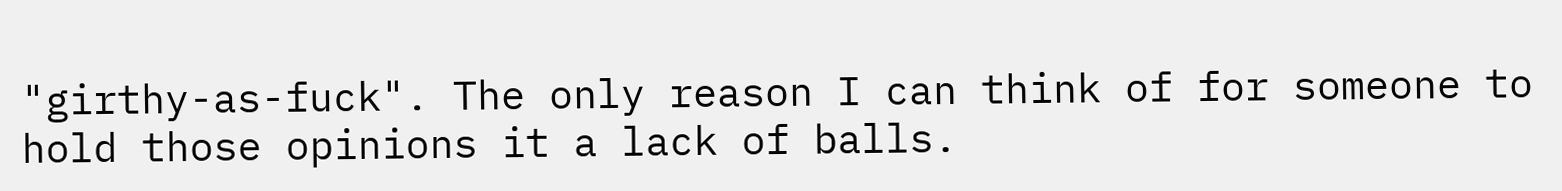"girthy-as-fuck". The only reason I can think of for someone to hold those opinions it a lack of balls.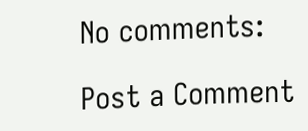No comments:

Post a Comment